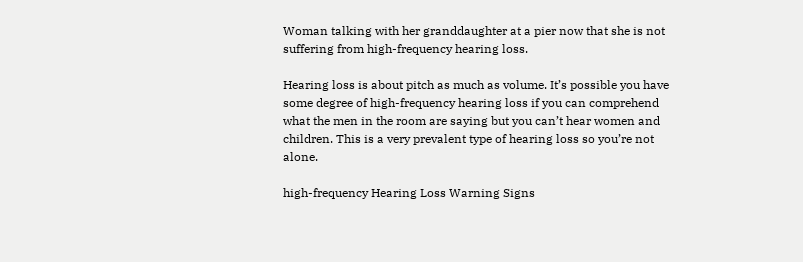Woman talking with her granddaughter at a pier now that she is not suffering from high-frequency hearing loss.

Hearing loss is about pitch as much as volume. It’s possible you have some degree of high-frequency hearing loss if you can comprehend what the men in the room are saying but you can’t hear women and children. This is a very prevalent type of hearing loss so you’re not alone.

high-frequency Hearing Loss Warning Signs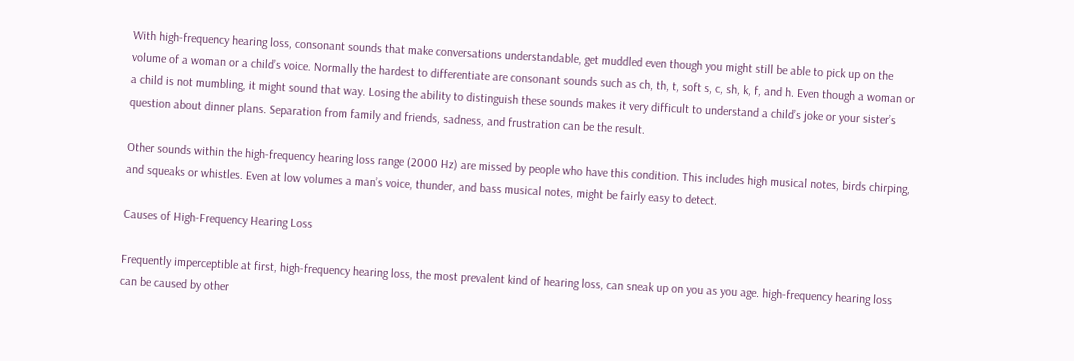With high-frequency hearing loss, consonant sounds that make conversations understandable, get muddled even though you might still be able to pick up on the volume of a woman or a child’s voice. Normally the hardest to differentiate are consonant sounds such as ch, th, t, soft s, c, sh, k, f, and h. Even though a woman or a child is not mumbling, it might sound that way. Losing the ability to distinguish these sounds makes it very difficult to understand a child’s joke or your sister’s question about dinner plans. Separation from family and friends, sadness, and frustration can be the result.

Other sounds within the high-frequency hearing loss range (2000 Hz) are missed by people who have this condition. This includes high musical notes, birds chirping, and squeaks or whistles. Even at low volumes a man’s voice, thunder, and bass musical notes, might be fairly easy to detect.

Causes of High-Frequency Hearing Loss

Frequently imperceptible at first, high-frequency hearing loss, the most prevalent kind of hearing loss, can sneak up on you as you age. high-frequency hearing loss can be caused by other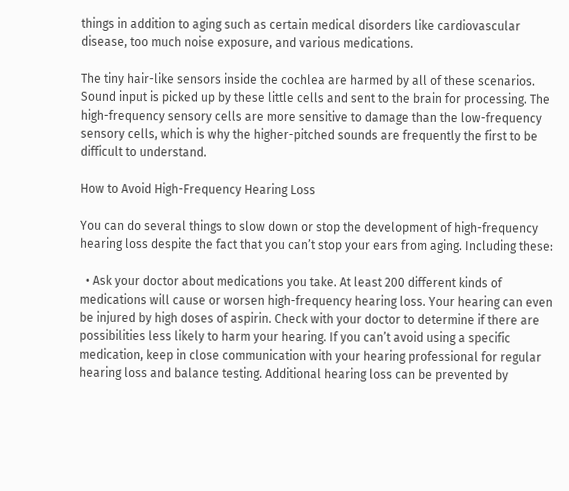things in addition to aging such as certain medical disorders like cardiovascular disease, too much noise exposure, and various medications.

The tiny hair-like sensors inside the cochlea are harmed by all of these scenarios. Sound input is picked up by these little cells and sent to the brain for processing. The high-frequency sensory cells are more sensitive to damage than the low-frequency sensory cells, which is why the higher-pitched sounds are frequently the first to be difficult to understand.

How to Avoid High-Frequency Hearing Loss

You can do several things to slow down or stop the development of high-frequency hearing loss despite the fact that you can’t stop your ears from aging. Including these:

  • Ask your doctor about medications you take. At least 200 different kinds of medications will cause or worsen high-frequency hearing loss. Your hearing can even be injured by high doses of aspirin. Check with your doctor to determine if there are possibilities less likely to harm your hearing. If you can’t avoid using a specific medication, keep in close communication with your hearing professional for regular hearing loss and balance testing. Additional hearing loss can be prevented by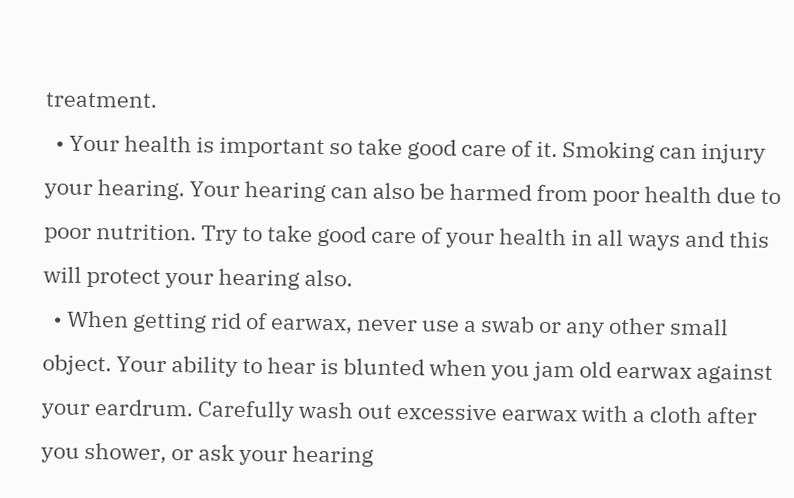treatment.
  • Your health is important so take good care of it. Smoking can injury your hearing. Your hearing can also be harmed from poor health due to poor nutrition. Try to take good care of your health in all ways and this will protect your hearing also.
  • When getting rid of earwax, never use a swab or any other small object. Your ability to hear is blunted when you jam old earwax against your eardrum. Carefully wash out excessive earwax with a cloth after you shower, or ask your hearing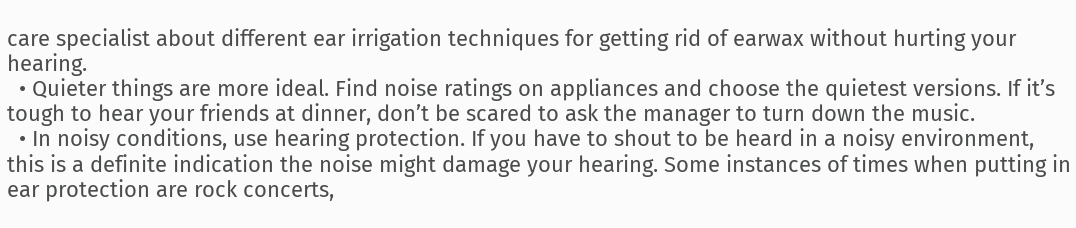care specialist about different ear irrigation techniques for getting rid of earwax without hurting your hearing.
  • Quieter things are more ideal. Find noise ratings on appliances and choose the quietest versions. If it’s tough to hear your friends at dinner, don’t be scared to ask the manager to turn down the music.
  • In noisy conditions, use hearing protection. If you have to shout to be heard in a noisy environment, this is a definite indication the noise might damage your hearing. Some instances of times when putting in ear protection are rock concerts,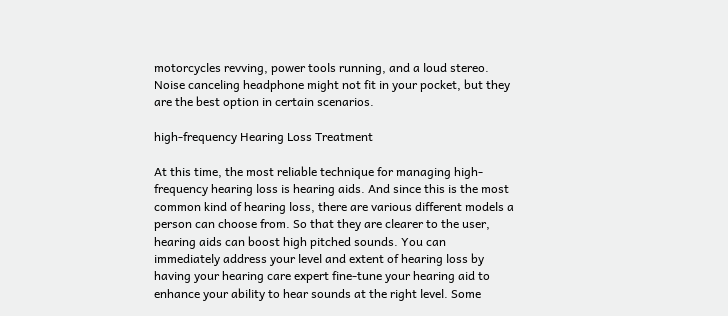motorcycles revving, power tools running, and a loud stereo. Noise canceling headphone might not fit in your pocket, but they are the best option in certain scenarios.

high-frequency Hearing Loss Treatment

At this time, the most reliable technique for managing high-frequency hearing loss is hearing aids. And since this is the most common kind of hearing loss, there are various different models a person can choose from. So that they are clearer to the user, hearing aids can boost high pitched sounds. You can immediately address your level and extent of hearing loss by having your hearing care expert fine-tune your hearing aid to enhance your ability to hear sounds at the right level. Some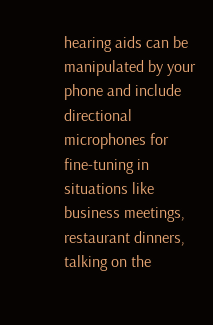hearing aids can be manipulated by your phone and include directional microphones for fine-tuning in situations like business meetings, restaurant dinners, talking on the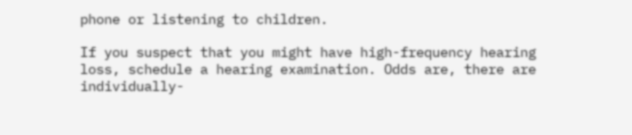phone or listening to children.

If you suspect that you might have high-frequency hearing loss, schedule a hearing examination. Odds are, there are individually-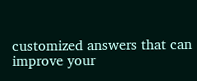customized answers that can improve your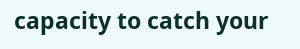capacity to catch your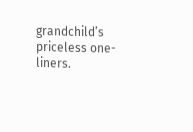grandchild’s priceless one-liners.